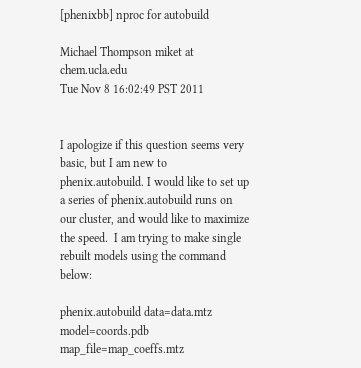[phenixbb] nproc for autobuild

Michael Thompson miket at chem.ucla.edu
Tue Nov 8 16:02:49 PST 2011


I apologize if this question seems very basic, but I am new to phenix.autobuild. I would like to set up a series of phenix.autobuild runs on our cluster, and would like to maximize the speed.  I am trying to make single rebuilt models using the command below:

phenix.autobuild data=data.mtz model=coords.pdb map_file=map_coeffs.mtz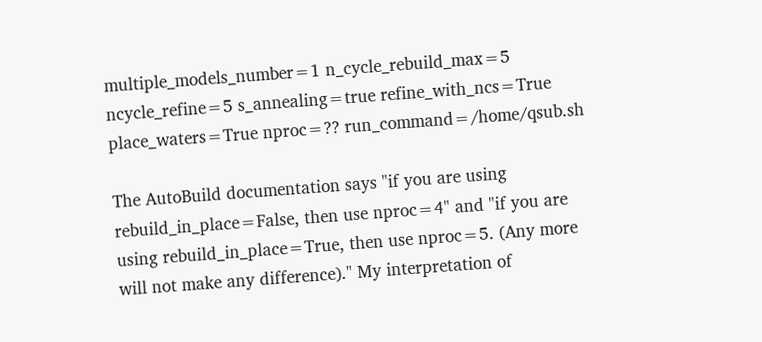multiple_models_number=1 n_cycle_rebuild_max=5 ncycle_refine=5 s_annealing=true refine_with_ncs=True place_waters=True nproc=?? run_command=/home/qsub.sh

The AutoBuild documentation says "if you are using rebuild_in_place=False, then use nproc=4" and "if you are using rebuild_in_place=True, then use nproc=5. (Any more will not make any difference)." My interpretation of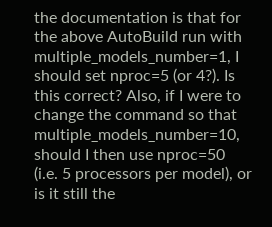the documentation is that for the above AutoBuild run with multiple_models_number=1, I should set nproc=5 (or 4?). Is this correct? Also, if I were to change the command so that multiple_models_number=10, should I then use nproc=50 (i.e. 5 processors per model), or is it still the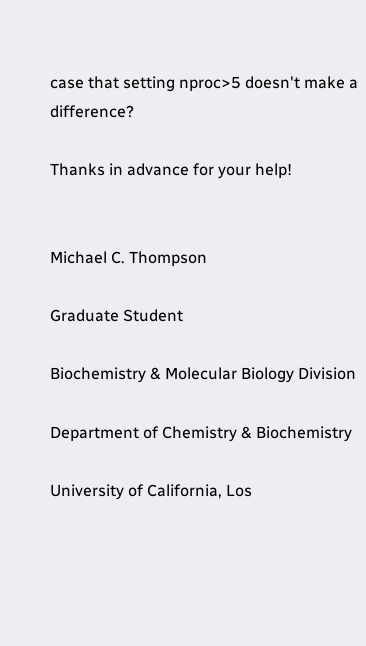case that setting nproc>5 doesn't make a difference?

Thanks in advance for your help!


Michael C. Thompson

Graduate Student

Biochemistry & Molecular Biology Division

Department of Chemistry & Biochemistry

University of California, Los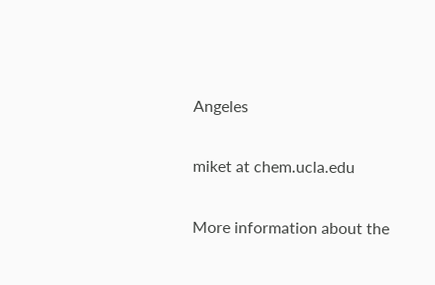Angeles

miket at chem.ucla.edu

More information about the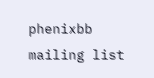phenixbb mailing list